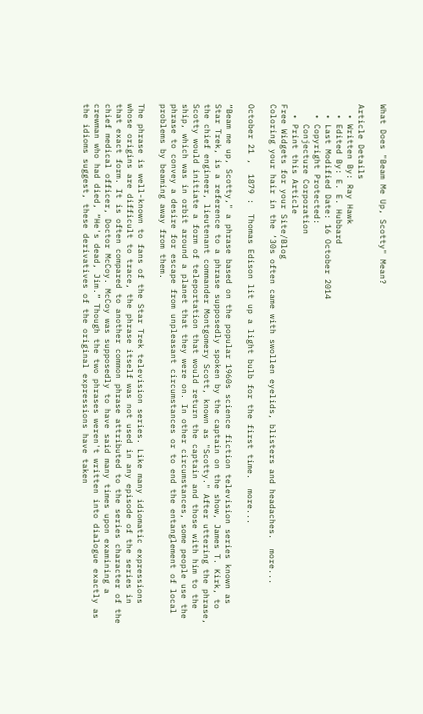What Does "Beam Me Up, Scotty" Mean?

Article Details
  • Written By: Ray Hawk
  • Edited By: E. E. Hubbard
  • Last Modified Date: 16 October 2014
  • Copyright Protected:
    Conjecture Corporation
  • Print this Article
Free Widgets for your Site/Blog
Coloring your hair in the ‘30s often came with swollen eyelids, blisters and headaches.  more...

October 21 ,  1879 :  Thomas Edison lit up a light bulb for the first time.  more...

“Beam me up, Scotty," a phrase based on the popular 1960s science fiction television series known as Star Trek, is a reference to a phrase supposedly spoken by the captain on the show, James T. Kirk, to the chief engineer, lieutenant commander Montgomery Scott, known as "Scotty." After uttering the phrase, Scotty would initiate a form of teleportation that would return the captain and those with him to the ship, which was in orbit around a planet that they were on. In other circumstances, some people use the phrase to convey a desire for escape from unpleasant circumstances or to end the entanglement of local problems by beaming away from them.

The phrase is well-known to fans of the Star Trek television series. Like many idiomatic expressions whose origins are difficult to trace, the phrase itself was not used in any episode of the series in that exact form. It is often compared to another common phrase attributed to the series character of the chief medical officer, Doctor McCoy. McCoy was supposedly to have said many times upon examining a crewman who had died, “He's dead, Jim.” Though the two phrases weren't written into dialogue exactly as the idioms suggest, these derivatives of the original expressions have taken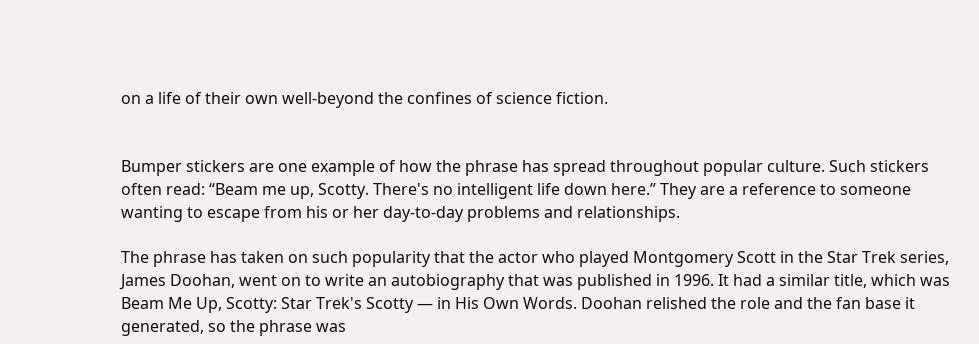on a life of their own well-beyond the confines of science fiction.


Bumper stickers are one example of how the phrase has spread throughout popular culture. Such stickers often read: “Beam me up, Scotty. There's no intelligent life down here.” They are a reference to someone wanting to escape from his or her day-to-day problems and relationships.

The phrase has taken on such popularity that the actor who played Montgomery Scott in the Star Trek series, James Doohan, went on to write an autobiography that was published in 1996. It had a similar title, which was Beam Me Up, Scotty: Star Trek's Scotty — in His Own Words. Doohan relished the role and the fan base it generated, so the phrase was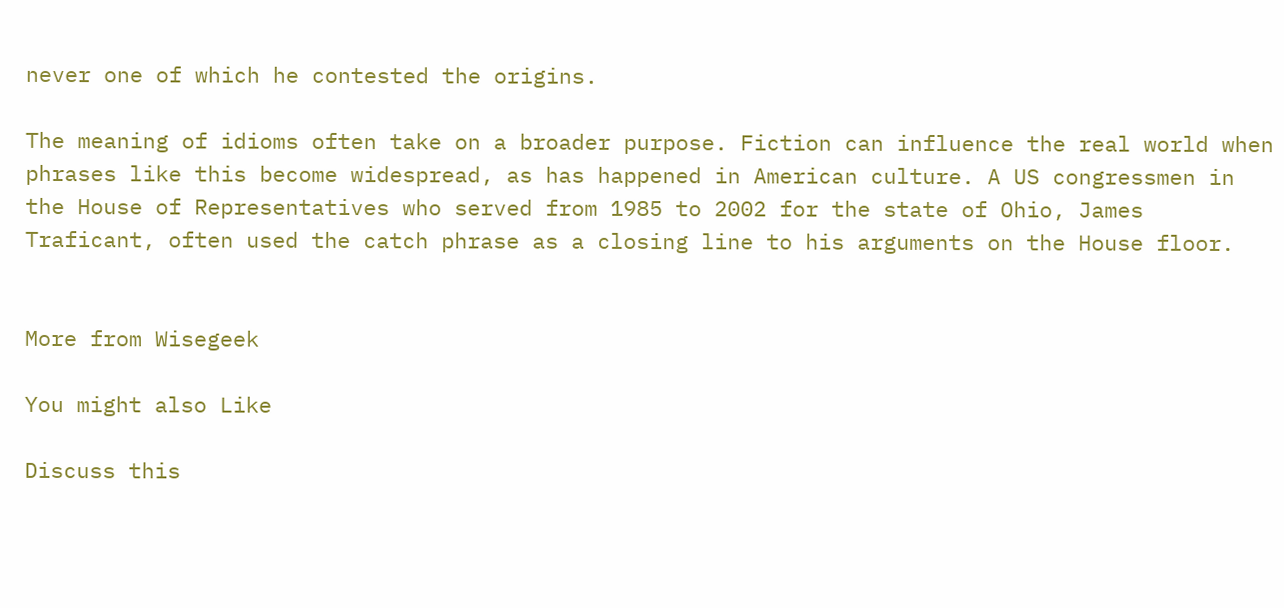never one of which he contested the origins.

The meaning of idioms often take on a broader purpose. Fiction can influence the real world when phrases like this become widespread, as has happened in American culture. A US congressmen in the House of Representatives who served from 1985 to 2002 for the state of Ohio, James Traficant, often used the catch phrase as a closing line to his arguments on the House floor.


More from Wisegeek

You might also Like

Discuss this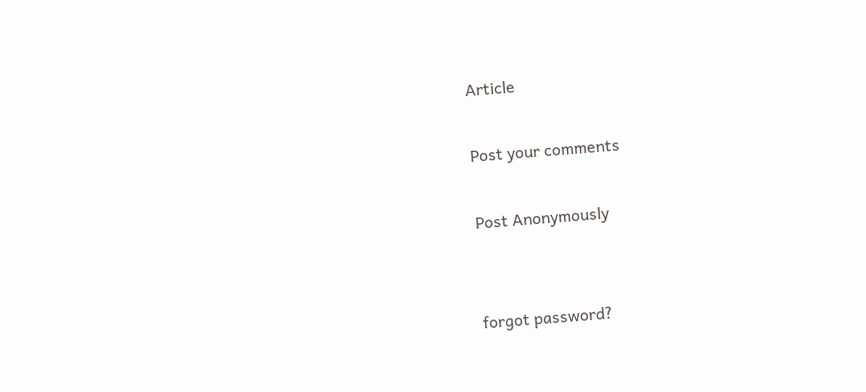Article

Post your comments

Post Anonymously


forgot password?